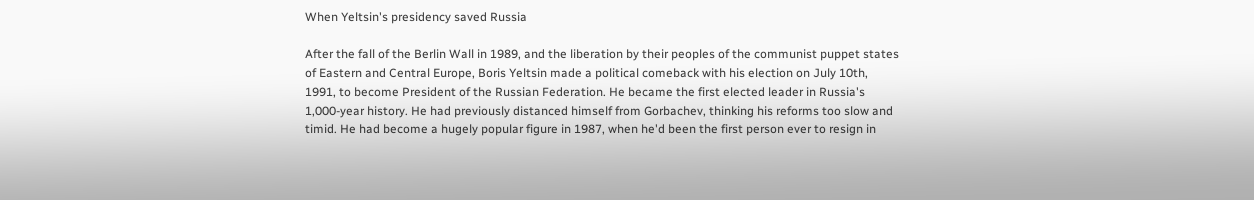When Yeltsin's presidency saved Russia

After the fall of the Berlin Wall in 1989, and the liberation by their peoples of the communist puppet states of Eastern and Central Europe, Boris Yeltsin made a political comeback with his election on July 10th, 1991, to become President of the Russian Federation. He became the first elected leader in Russia's 1,000-year history. He had previously distanced himself from Gorbachev, thinking his reforms too slow and timid. He had become a hugely popular figure in 1987, when he'd been the first person ever to resign in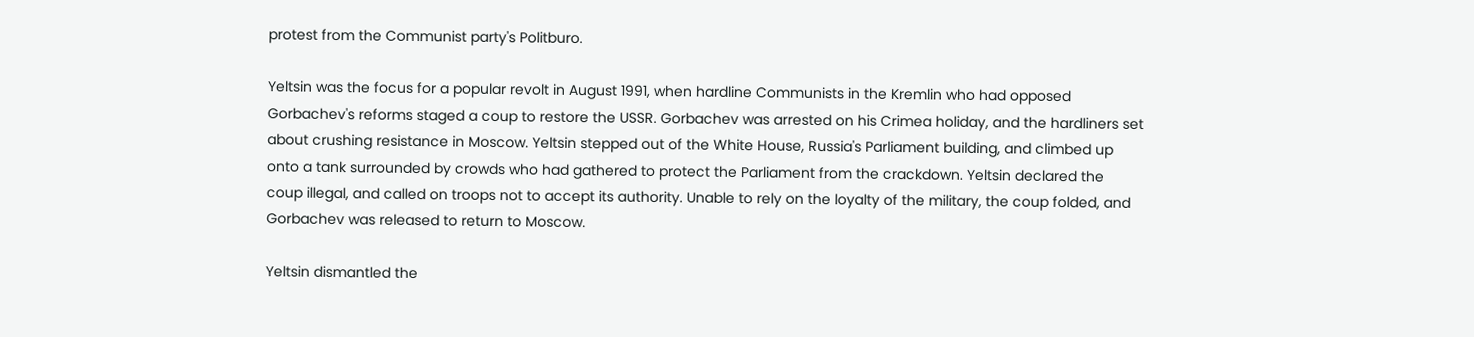protest from the Communist party's Politburo.

Yeltsin was the focus for a popular revolt in August 1991, when hardline Communists in the Kremlin who had opposed Gorbachev's reforms staged a coup to restore the USSR. Gorbachev was arrested on his Crimea holiday, and the hardliners set about crushing resistance in Moscow. Yeltsin stepped out of the White House, Russia's Parliament building, and climbed up onto a tank surrounded by crowds who had gathered to protect the Parliament from the crackdown. Yeltsin declared the coup illegal, and called on troops not to accept its authority. Unable to rely on the loyalty of the military, the coup folded, and Gorbachev was released to return to Moscow.

Yeltsin dismantled the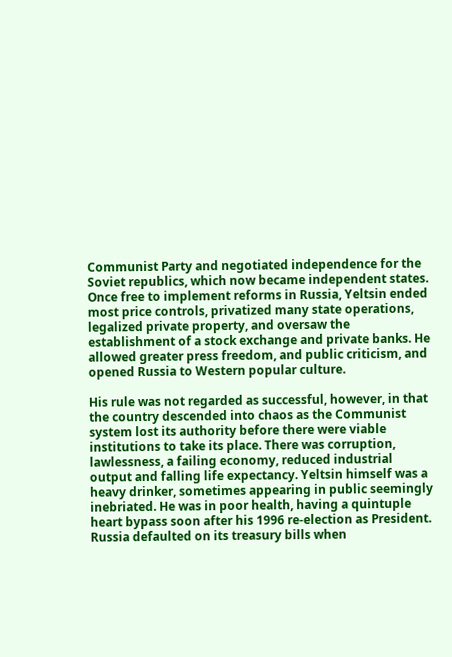Communist Party and negotiated independence for the Soviet republics, which now became independent states. Once free to implement reforms in Russia, Yeltsin ended most price controls, privatized many state operations, legalized private property, and oversaw the establishment of a stock exchange and private banks. He allowed greater press freedom, and public criticism, and opened Russia to Western popular culture.

His rule was not regarded as successful, however, in that the country descended into chaos as the Communist system lost its authority before there were viable institutions to take its place. There was corruption, lawlessness, a failing economy, reduced industrial output and falling life expectancy. Yeltsin himself was a heavy drinker, sometimes appearing in public seemingly inebriated. He was in poor health, having a quintuple heart bypass soon after his 1996 re-election as President. Russia defaulted on its treasury bills when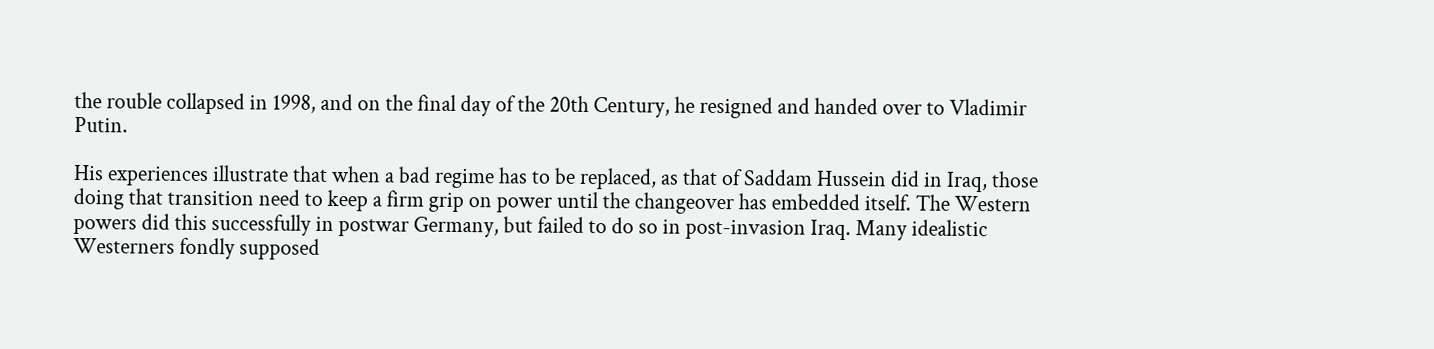the rouble collapsed in 1998, and on the final day of the 20th Century, he resigned and handed over to Vladimir Putin.

His experiences illustrate that when a bad regime has to be replaced, as that of Saddam Hussein did in Iraq, those doing that transition need to keep a firm grip on power until the changeover has embedded itself. The Western powers did this successfully in postwar Germany, but failed to do so in post-invasion Iraq. Many idealistic Westerners fondly supposed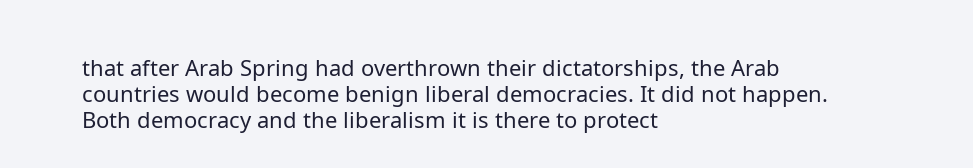that after Arab Spring had overthrown their dictatorships, the Arab countries would become benign liberal democracies. It did not happen. Both democracy and the liberalism it is there to protect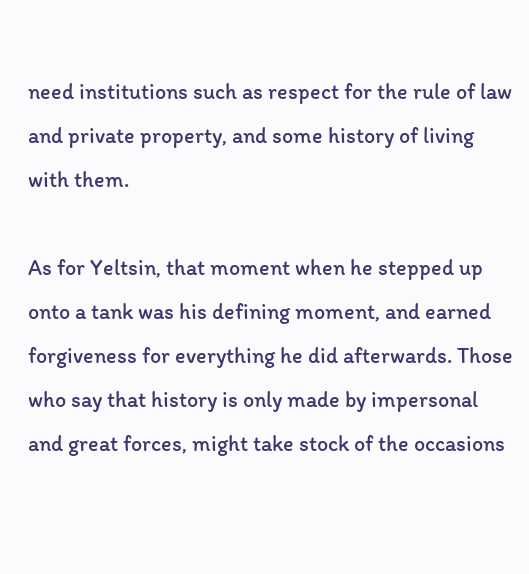need institutions such as respect for the rule of law and private property, and some history of living with them.

As for Yeltsin, that moment when he stepped up onto a tank was his defining moment, and earned forgiveness for everything he did afterwards. Those who say that history is only made by impersonal and great forces, might take stock of the occasions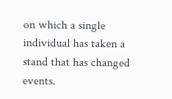on which a single individual has taken a stand that has changed events.